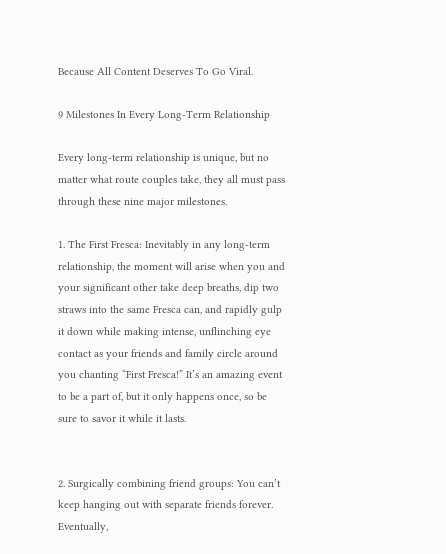Because All Content Deserves To Go Viral.

9 Milestones In Every Long-Term Relationship

Every long-term relationship is unique, but no matter what route couples take, they all must pass through these nine major milestones.

1. The First Fresca: Inevitably in any long-term relationship, the moment will arise when you and your significant other take deep breaths, dip two straws into the same Fresca can, and rapidly gulp it down while making intense, unflinching eye contact as your friends and family circle around you chanting “First Fresca!” It’s an amazing event to be a part of, but it only happens once, so be sure to savor it while it lasts.


2. Surgically combining friend groups: You can’t keep hanging out with separate friends forever. Eventually,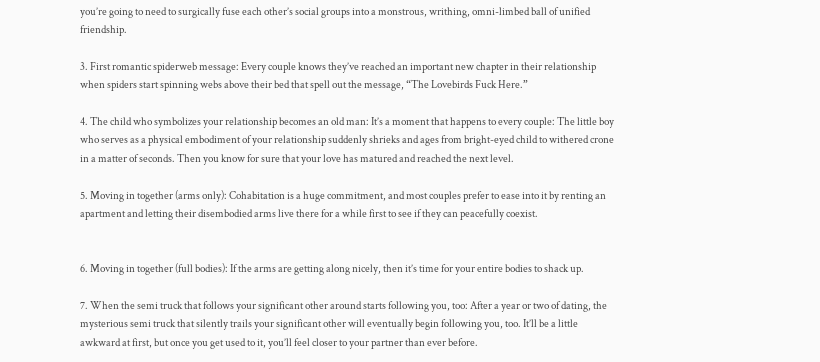you’re going to need to surgically fuse each other’s social groups into a monstrous, writhing, omni-limbed ball of unified friendship.

3. First romantic spiderweb message: Every couple knows they’ve reached an important new chapter in their relationship when spiders start spinning webs above their bed that spell out the message, “The Lovebirds Fuck Here.”

4. The child who symbolizes your relationship becomes an old man: It’s a moment that happens to every couple: The little boy who serves as a physical embodiment of your relationship suddenly shrieks and ages from bright-eyed child to withered crone in a matter of seconds. Then you know for sure that your love has matured and reached the next level.

5. Moving in together (arms only): Cohabitation is a huge commitment, and most couples prefer to ease into it by renting an apartment and letting their disembodied arms live there for a while first to see if they can peacefully coexist.


6. Moving in together (full bodies): If the arms are getting along nicely, then it’s time for your entire bodies to shack up.

7. When the semi truck that follows your significant other around starts following you, too: After a year or two of dating, the mysterious semi truck that silently trails your significant other will eventually begin following you, too. It’ll be a little awkward at first, but once you get used to it, you’ll feel closer to your partner than ever before.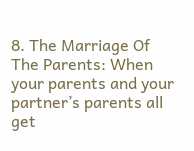8. The Marriage Of The Parents: When your parents and your partner’s parents all get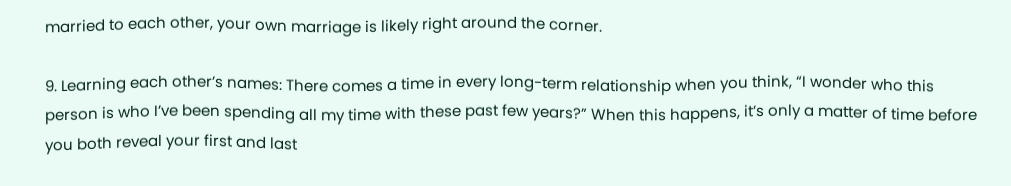married to each other, your own marriage is likely right around the corner.

9. Learning each other’s names: There comes a time in every long-term relationship when you think, “I wonder who this person is who I’ve been spending all my time with these past few years?” When this happens, it’s only a matter of time before you both reveal your first and last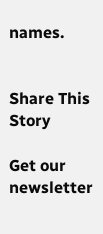names.


Share This Story

Get our newsletter